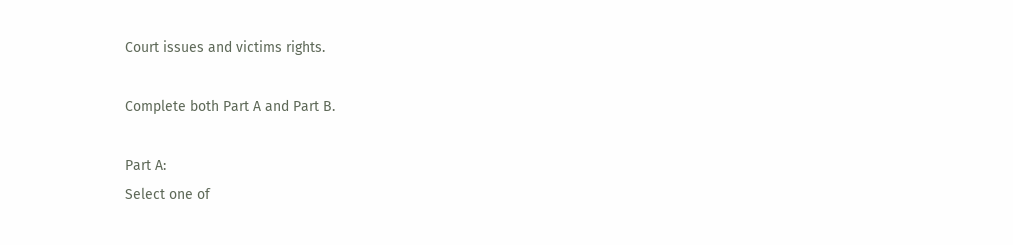Court issues and victims rights.

Complete both Part A and Part B.

Part A:
Select one of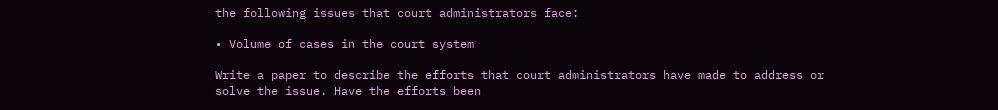the following issues that court administrators face:

• Volume of cases in the court system

Write a paper to describe the efforts that court administrators have made to address or solve the issue. Have the efforts been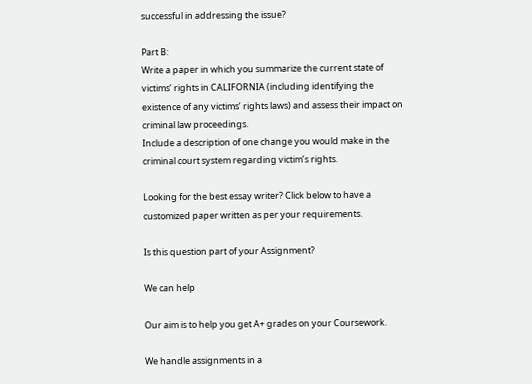successful in addressing the issue?

Part B:
Write a paper in which you summarize the current state of victims’ rights in CALIFORNIA (including identifying the existence of any victims’ rights laws) and assess their impact on criminal law proceedings.
Include a description of one change you would make in the criminal court system regarding victim’s rights.

Looking for the best essay writer? Click below to have a customized paper written as per your requirements.

Is this question part of your Assignment?

We can help

Our aim is to help you get A+ grades on your Coursework.

We handle assignments in a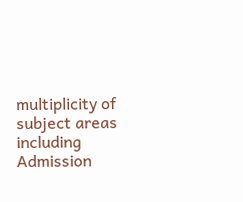multiplicity of subject areas including Admission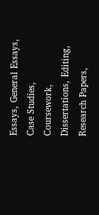Essays, General Essays, Case Studies, Coursework, Dissertations, Editing, Research Papers,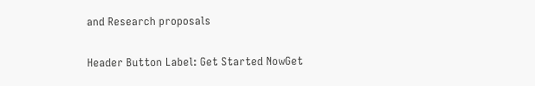and Research proposals

Header Button Label: Get Started NowGet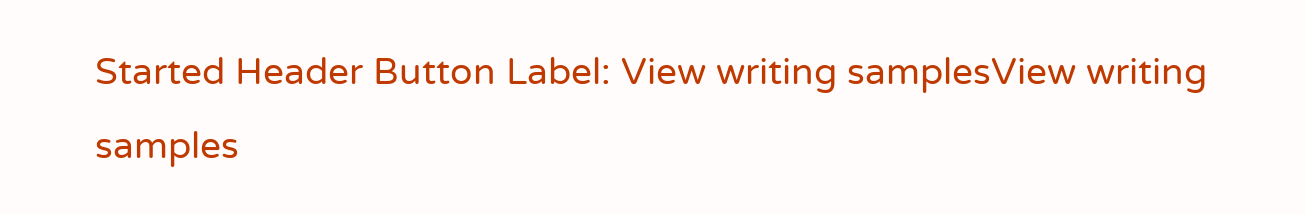Started Header Button Label: View writing samplesView writing samples